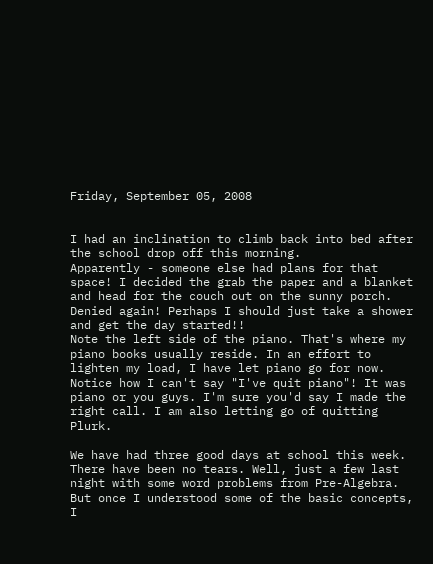Friday, September 05, 2008


I had an inclination to climb back into bed after the school drop off this morning.
Apparently - someone else had plans for that space! I decided the grab the paper and a blanket and head for the couch out on the sunny porch.
Denied again! Perhaps I should just take a shower and get the day started!!
Note the left side of the piano. That's where my piano books usually reside. In an effort to lighten my load, I have let piano go for now. Notice how I can't say "I've quit piano"! It was piano or you guys. I'm sure you'd say I made the right call. I am also letting go of quitting Plurk.

We have had three good days at school this week. There have been no tears. Well, just a few last night with some word problems from Pre-Algebra. But once I understood some of the basic concepts, I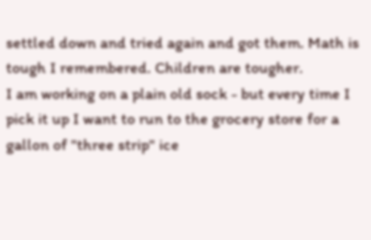settled down and tried again and got them. Math is tough I remembered. Children are tougher.
I am working on a plain old sock - but every time I pick it up I want to run to the grocery store for a gallon of "three strip" ice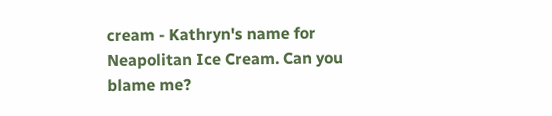cream - Kathryn's name for Neapolitan Ice Cream. Can you blame me?